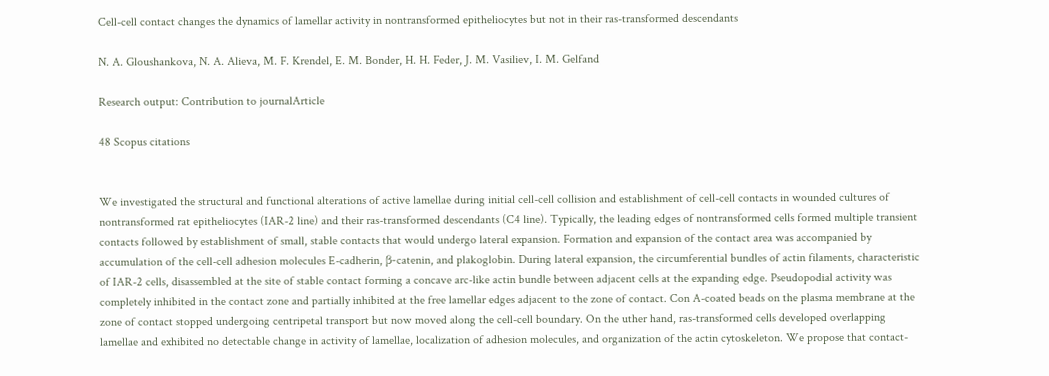Cell-cell contact changes the dynamics of lamellar activity in nontransformed epitheliocytes but not in their ras-transformed descendants

N. A. Gloushankova, N. A. Alieva, M. F. Krendel, E. M. Bonder, H. H. Feder, J. M. Vasiliev, I. M. Gelfand

Research output: Contribution to journalArticle

48 Scopus citations


We investigated the structural and functional alterations of active lamellae during initial cell-cell collision and establishment of cell-cell contacts in wounded cultures of nontransformed rat epitheliocytes (IAR-2 line) and their ras-transformed descendants (C4 line). Typically, the leading edges of nontransformed cells formed multiple transient contacts followed by establishment of small, stable contacts that would undergo lateral expansion. Formation and expansion of the contact area was accompanied by accumulation of the cell-cell adhesion molecules E-cadherin, β-catenin, and plakoglobin. During lateral expansion, the circumferential bundles of actin filaments, characteristic of IAR-2 cells, disassembled at the site of stable contact forming a concave arc-like actin bundle between adjacent cells at the expanding edge. Pseudopodial activity was completely inhibited in the contact zone and partially inhibited at the free lamellar edges adjacent to the zone of contact. Con A-coated beads on the plasma membrane at the zone of contact stopped undergoing centripetal transport but now moved along the cell-cell boundary. On the uther hand, ras-transformed cells developed overlapping lamellae and exhibited no detectable change in activity of lamellae, localization of adhesion molecules, and organization of the actin cytoskeleton. We propose that contact-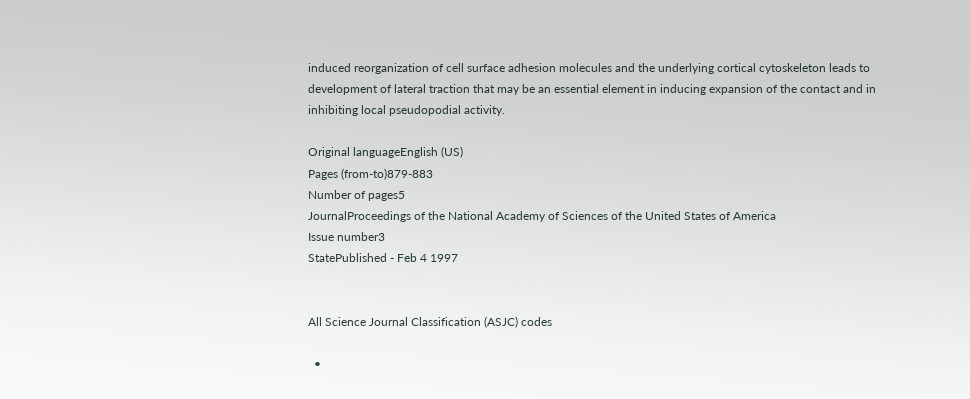induced reorganization of cell surface adhesion molecules and the underlying cortical cytoskeleton leads to development of lateral traction that may be an essential element in inducing expansion of the contact and in inhibiting local pseudopodial activity.

Original languageEnglish (US)
Pages (from-to)879-883
Number of pages5
JournalProceedings of the National Academy of Sciences of the United States of America
Issue number3
StatePublished - Feb 4 1997


All Science Journal Classification (ASJC) codes

  •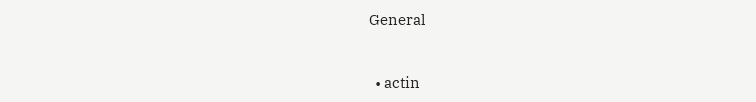General


  • actin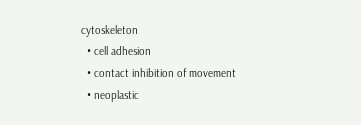cytoskeleton
  • cell adhesion
  • contact inhibition of movement
  • neoplastic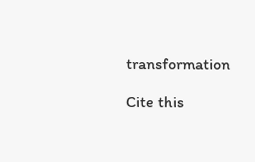transformation

Cite this